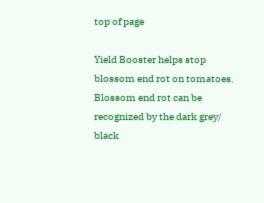top of page

Yield Booster helps stop blossom end rot on tomatoes. Blossom end rot can be recognized by the dark grey/ black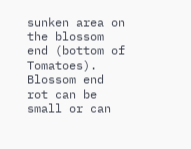sunken area on the blossom end (bottom of Tomatoes). Blossom end rot can be small or can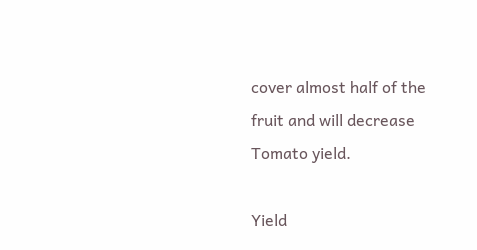cover almost half of the fruit and will decrease Tomato yield.

Yield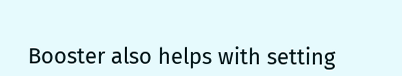Booster also helps with setting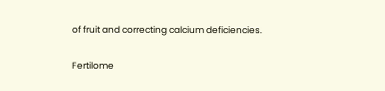of fruit and correcting calcium deficiencies.

Fertilome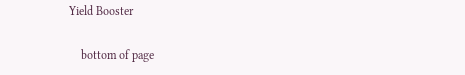Yield Booster

    bottom of page